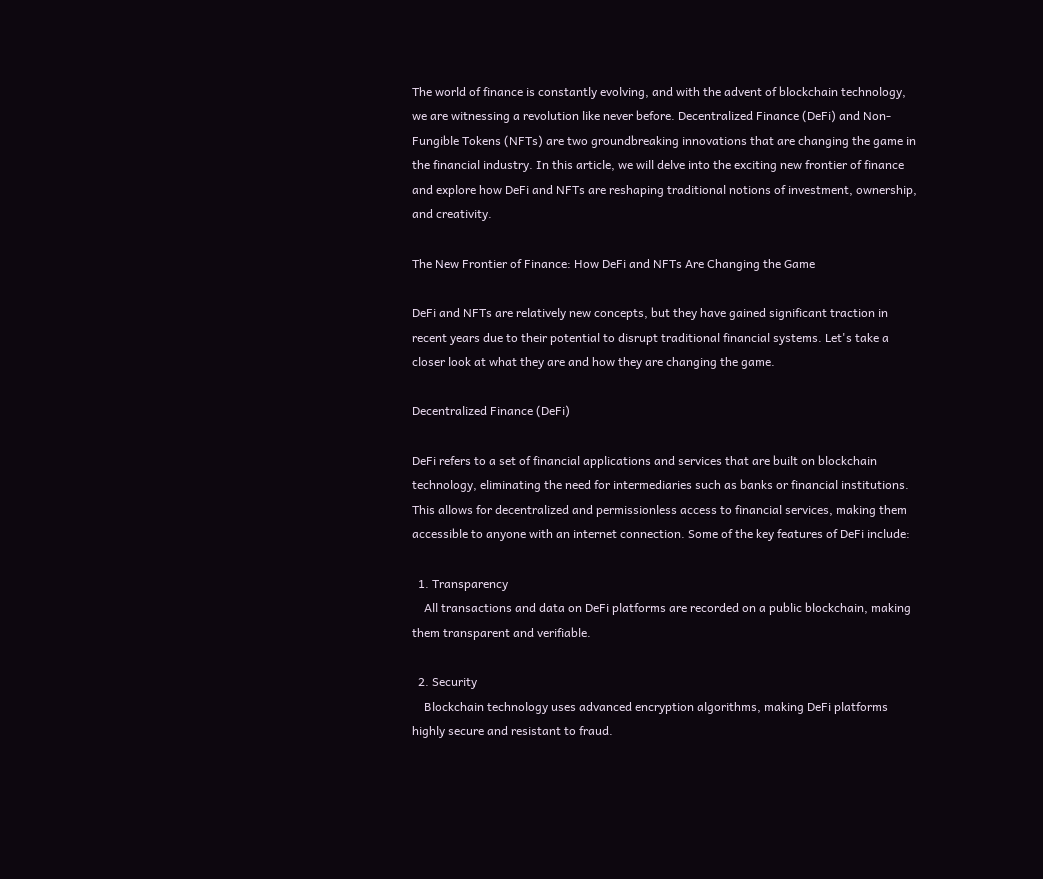The world of finance is constantly evolving, and with the advent of blockchain technology, we are witnessing a revolution like never before. Decentralized Finance (DeFi) and Non-Fungible Tokens (NFTs) are two groundbreaking innovations that are changing the game in the financial industry. In this article, we will delve into the exciting new frontier of finance and explore how DeFi and NFTs are reshaping traditional notions of investment, ownership, and creativity.

The New Frontier of Finance: How DeFi and NFTs Are Changing the Game

DeFi and NFTs are relatively new concepts, but they have gained significant traction in recent years due to their potential to disrupt traditional financial systems. Let's take a closer look at what they are and how they are changing the game.

Decentralized Finance (DeFi)

DeFi refers to a set of financial applications and services that are built on blockchain technology, eliminating the need for intermediaries such as banks or financial institutions. This allows for decentralized and permissionless access to financial services, making them accessible to anyone with an internet connection. Some of the key features of DeFi include:

  1. Transparency
    All transactions and data on DeFi platforms are recorded on a public blockchain, making them transparent and verifiable.

  2. Security
    Blockchain technology uses advanced encryption algorithms, making DeFi platforms highly secure and resistant to fraud.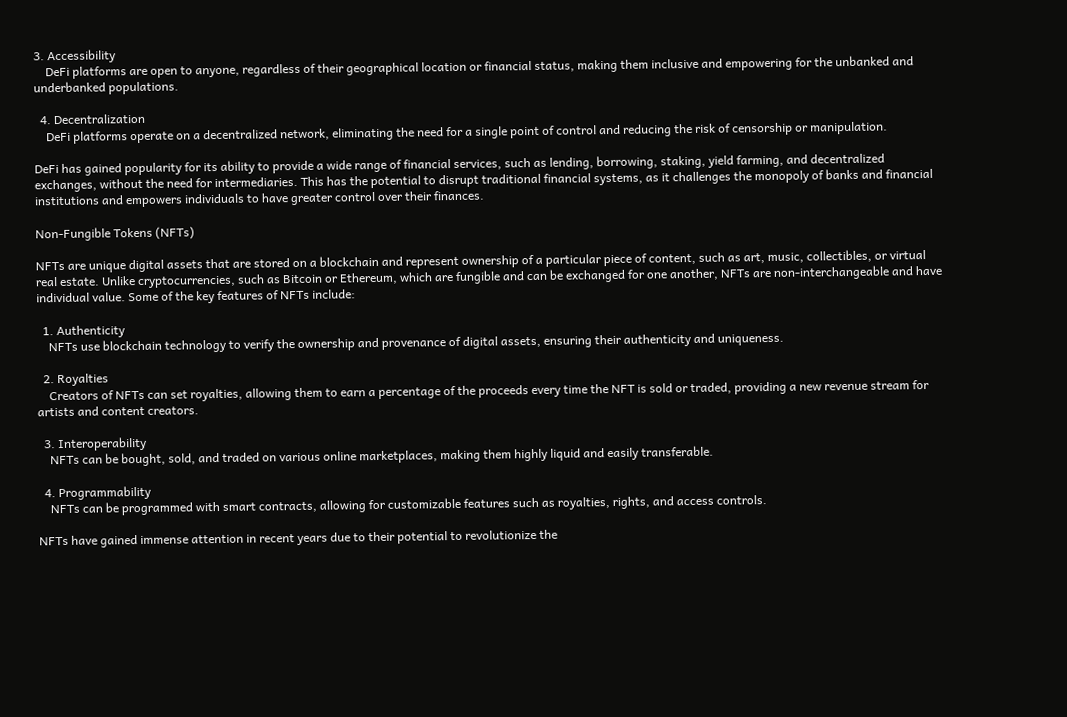3. Accessibility
    DeFi platforms are open to anyone, regardless of their geographical location or financial status, making them inclusive and empowering for the unbanked and underbanked populations.

  4. Decentralization
    DeFi platforms operate on a decentralized network, eliminating the need for a single point of control and reducing the risk of censorship or manipulation.

DeFi has gained popularity for its ability to provide a wide range of financial services, such as lending, borrowing, staking, yield farming, and decentralized exchanges, without the need for intermediaries. This has the potential to disrupt traditional financial systems, as it challenges the monopoly of banks and financial institutions and empowers individuals to have greater control over their finances.

Non-Fungible Tokens (NFTs)

NFTs are unique digital assets that are stored on a blockchain and represent ownership of a particular piece of content, such as art, music, collectibles, or virtual real estate. Unlike cryptocurrencies, such as Bitcoin or Ethereum, which are fungible and can be exchanged for one another, NFTs are non-interchangeable and have individual value. Some of the key features of NFTs include:

  1. Authenticity
    NFTs use blockchain technology to verify the ownership and provenance of digital assets, ensuring their authenticity and uniqueness.

  2. Royalties
    Creators of NFTs can set royalties, allowing them to earn a percentage of the proceeds every time the NFT is sold or traded, providing a new revenue stream for artists and content creators.

  3. Interoperability
    NFTs can be bought, sold, and traded on various online marketplaces, making them highly liquid and easily transferable.

  4. Programmability
    NFTs can be programmed with smart contracts, allowing for customizable features such as royalties, rights, and access controls.

NFTs have gained immense attention in recent years due to their potential to revolutionize the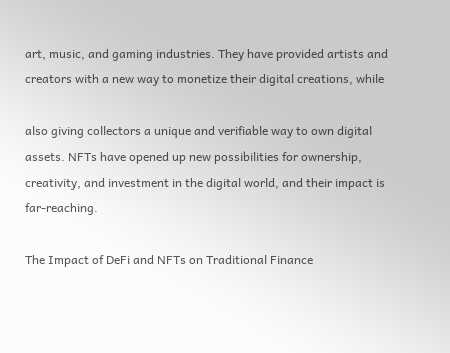art, music, and gaming industries. They have provided artists and creators with a new way to monetize their digital creations, while

also giving collectors a unique and verifiable way to own digital assets. NFTs have opened up new possibilities for ownership, creativity, and investment in the digital world, and their impact is far-reaching.

The Impact of DeFi and NFTs on Traditional Finance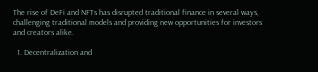The rise of DeFi and NFTs has disrupted traditional finance in several ways, challenging traditional models and providing new opportunities for investors and creators alike.

  1. Decentralization and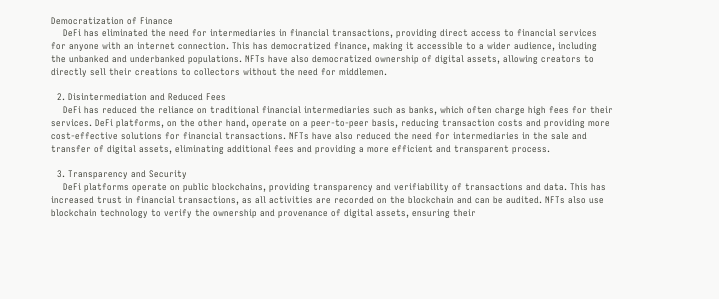Democratization of Finance
    DeFi has eliminated the need for intermediaries in financial transactions, providing direct access to financial services for anyone with an internet connection. This has democratized finance, making it accessible to a wider audience, including the unbanked and underbanked populations. NFTs have also democratized ownership of digital assets, allowing creators to directly sell their creations to collectors without the need for middlemen.

  2. Disintermediation and Reduced Fees
    DeFi has reduced the reliance on traditional financial intermediaries such as banks, which often charge high fees for their services. DeFi platforms, on the other hand, operate on a peer-to-peer basis, reducing transaction costs and providing more cost-effective solutions for financial transactions. NFTs have also reduced the need for intermediaries in the sale and transfer of digital assets, eliminating additional fees and providing a more efficient and transparent process.

  3. Transparency and Security
    DeFi platforms operate on public blockchains, providing transparency and verifiability of transactions and data. This has increased trust in financial transactions, as all activities are recorded on the blockchain and can be audited. NFTs also use blockchain technology to verify the ownership and provenance of digital assets, ensuring their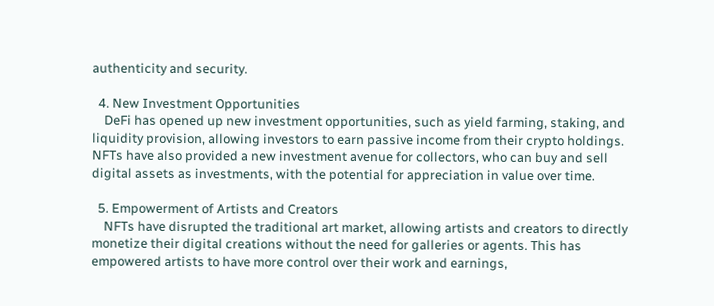authenticity and security.

  4. New Investment Opportunities
    DeFi has opened up new investment opportunities, such as yield farming, staking, and liquidity provision, allowing investors to earn passive income from their crypto holdings. NFTs have also provided a new investment avenue for collectors, who can buy and sell digital assets as investments, with the potential for appreciation in value over time.

  5. Empowerment of Artists and Creators
    NFTs have disrupted the traditional art market, allowing artists and creators to directly monetize their digital creations without the need for galleries or agents. This has empowered artists to have more control over their work and earnings,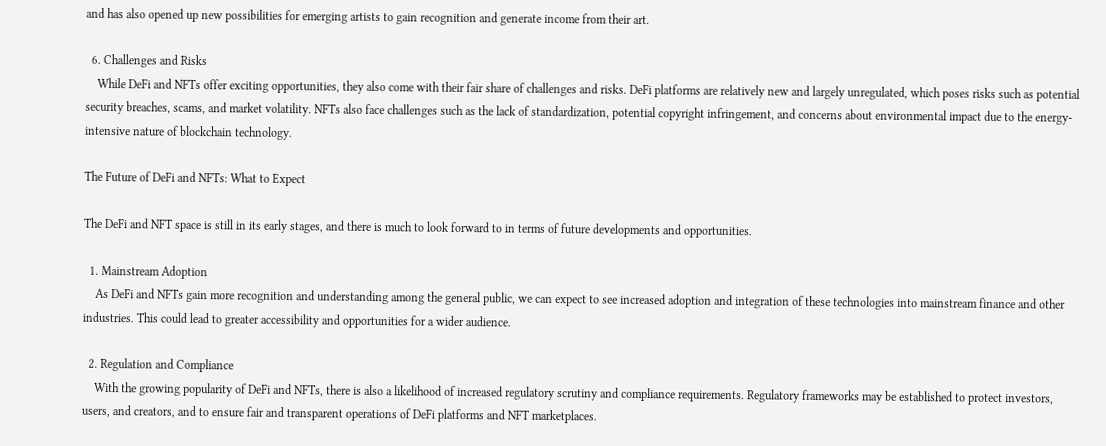and has also opened up new possibilities for emerging artists to gain recognition and generate income from their art.

  6. Challenges and Risks
    While DeFi and NFTs offer exciting opportunities, they also come with their fair share of challenges and risks. DeFi platforms are relatively new and largely unregulated, which poses risks such as potential security breaches, scams, and market volatility. NFTs also face challenges such as the lack of standardization, potential copyright infringement, and concerns about environmental impact due to the energy-intensive nature of blockchain technology.

The Future of DeFi and NFTs: What to Expect

The DeFi and NFT space is still in its early stages, and there is much to look forward to in terms of future developments and opportunities.

  1. Mainstream Adoption
    As DeFi and NFTs gain more recognition and understanding among the general public, we can expect to see increased adoption and integration of these technologies into mainstream finance and other industries. This could lead to greater accessibility and opportunities for a wider audience.

  2. Regulation and Compliance
    With the growing popularity of DeFi and NFTs, there is also a likelihood of increased regulatory scrutiny and compliance requirements. Regulatory frameworks may be established to protect investors, users, and creators, and to ensure fair and transparent operations of DeFi platforms and NFT marketplaces.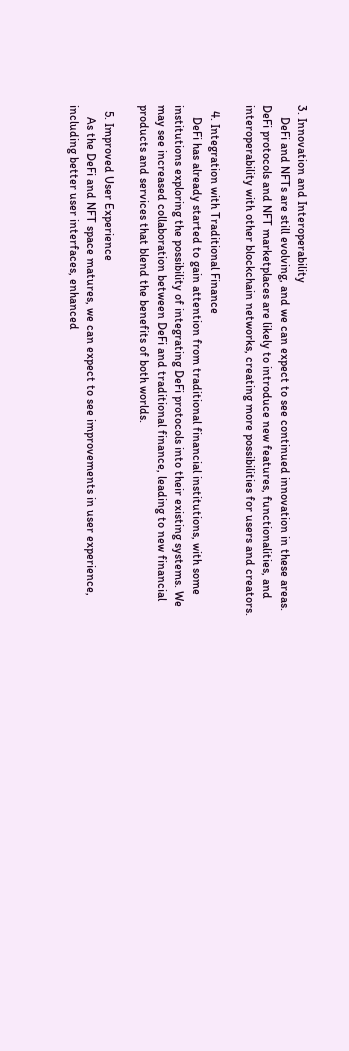3. Innovation and Interoperability
    DeFi and NFTs are still evolving, and we can expect to see continued innovation in these areas. DeFi protocols and NFT marketplaces are likely to introduce new features, functionalities, and interoperability with other blockchain networks, creating more possibilities for users and creators.

  4. Integration with Traditional Finance
    DeFi has already started to gain attention from traditional financial institutions, with some institutions exploring the possibility of integrating DeFi protocols into their existing systems. We may see increased collaboration between DeFi and traditional finance, leading to new financial products and services that blend the benefits of both worlds.

  5. Improved User Experience
    As the DeFi and NFT space matures, we can expect to see improvements in user experience, including better user interfaces, enhanced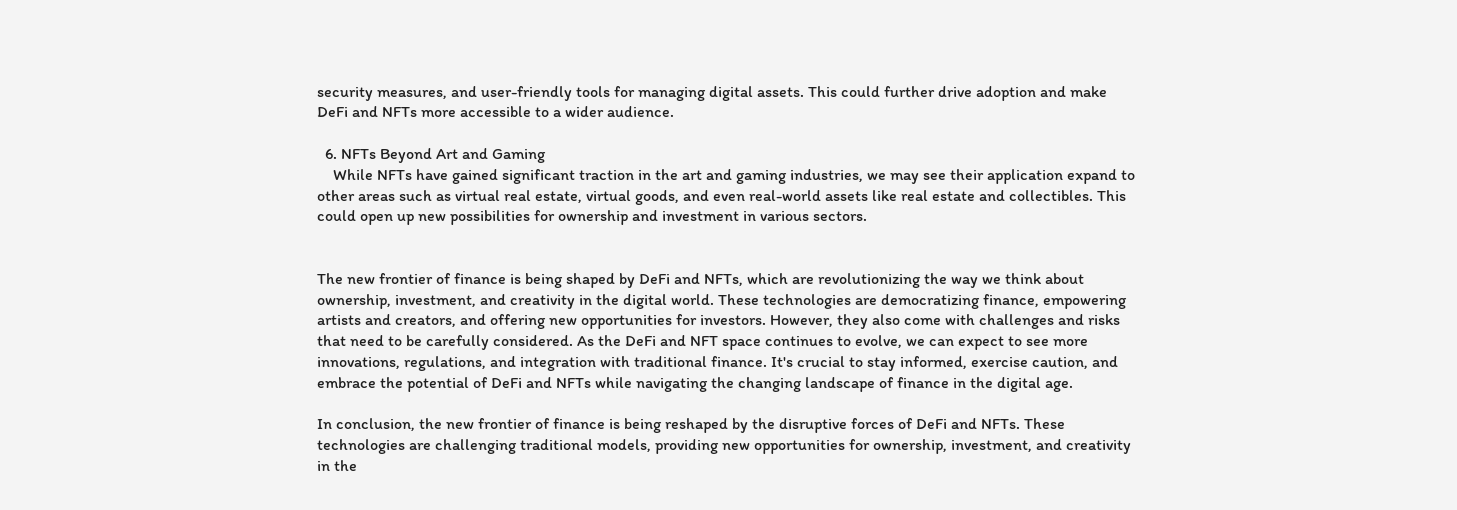security measures, and user-friendly tools for managing digital assets. This could further drive adoption and make DeFi and NFTs more accessible to a wider audience.

  6. NFTs Beyond Art and Gaming
    While NFTs have gained significant traction in the art and gaming industries, we may see their application expand to other areas such as virtual real estate, virtual goods, and even real-world assets like real estate and collectibles. This could open up new possibilities for ownership and investment in various sectors.


The new frontier of finance is being shaped by DeFi and NFTs, which are revolutionizing the way we think about ownership, investment, and creativity in the digital world. These technologies are democratizing finance, empowering artists and creators, and offering new opportunities for investors. However, they also come with challenges and risks that need to be carefully considered. As the DeFi and NFT space continues to evolve, we can expect to see more innovations, regulations, and integration with traditional finance. It's crucial to stay informed, exercise caution, and embrace the potential of DeFi and NFTs while navigating the changing landscape of finance in the digital age.

In conclusion, the new frontier of finance is being reshaped by the disruptive forces of DeFi and NFTs. These technologies are challenging traditional models, providing new opportunities for ownership, investment, and creativity in the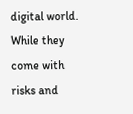digital world. While they come with risks and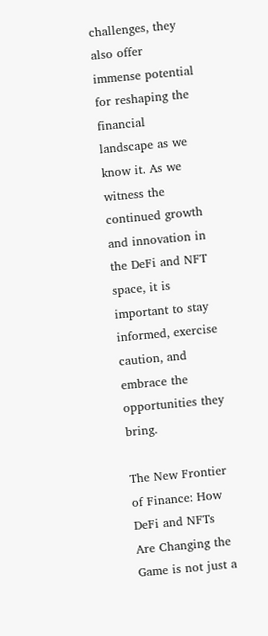challenges, they also offer immense potential for reshaping the financial landscape as we know it. As we witness the continued growth and innovation in the DeFi and NFT space, it is important to stay informed, exercise caution, and embrace the opportunities they bring.

The New Frontier of Finance: How DeFi and NFTs Are Changing the Game is not just a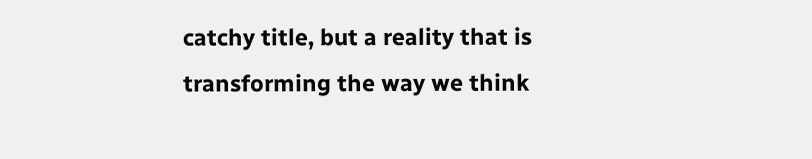catchy title, but a reality that is transforming the way we think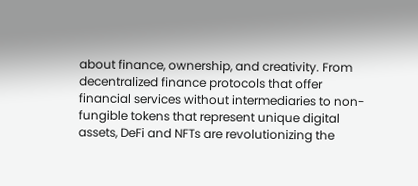about finance, ownership, and creativity. From decentralized finance protocols that offer financial services without intermediaries to non-fungible tokens that represent unique digital assets, DeFi and NFTs are revolutionizing the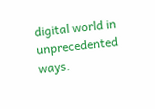digital world in unprecedented ways.